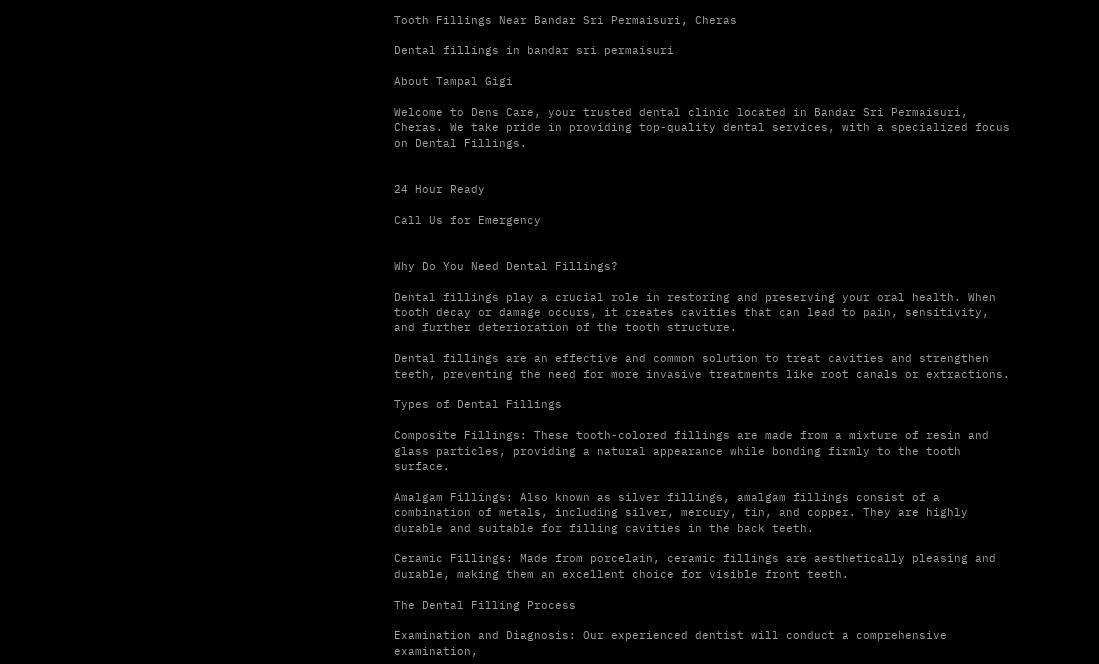Tooth Fillings Near Bandar Sri Permaisuri, Cheras

Dental fillings in bandar sri permaisuri

About Tampal Gigi

Welcome to Dens Care, your trusted dental clinic located in Bandar Sri Permaisuri, Cheras. We take pride in providing top-quality dental services, with a specialized focus on Dental Fillings.


24 Hour Ready

Call Us for Emergency


Why Do You Need Dental Fillings?

Dental fillings play a crucial role in restoring and preserving your oral health. When tooth decay or damage occurs, it creates cavities that can lead to pain, sensitivity, and further deterioration of the tooth structure.

Dental fillings are an effective and common solution to treat cavities and strengthen teeth, preventing the need for more invasive treatments like root canals or extractions.

Types of Dental Fillings

Composite Fillings: These tooth-colored fillings are made from a mixture of resin and glass particles, providing a natural appearance while bonding firmly to the tooth surface.

Amalgam Fillings: Also known as silver fillings, amalgam fillings consist of a combination of metals, including silver, mercury, tin, and copper. They are highly durable and suitable for filling cavities in the back teeth.

Ceramic Fillings: Made from porcelain, ceramic fillings are aesthetically pleasing and durable, making them an excellent choice for visible front teeth.

The Dental Filling Process

Examination and Diagnosis: Our experienced dentist will conduct a comprehensive examination,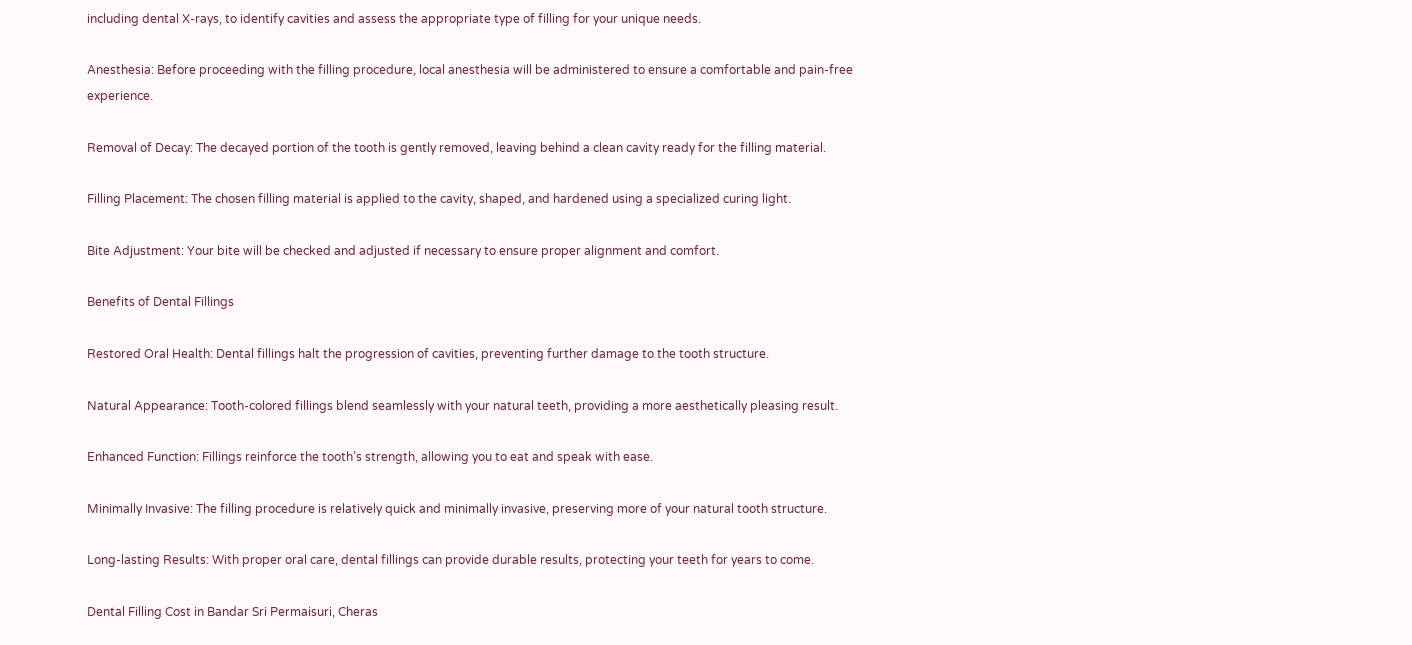including dental X-rays, to identify cavities and assess the appropriate type of filling for your unique needs.

Anesthesia: Before proceeding with the filling procedure, local anesthesia will be administered to ensure a comfortable and pain-free experience.

Removal of Decay: The decayed portion of the tooth is gently removed, leaving behind a clean cavity ready for the filling material.

Filling Placement: The chosen filling material is applied to the cavity, shaped, and hardened using a specialized curing light.

Bite Adjustment: Your bite will be checked and adjusted if necessary to ensure proper alignment and comfort.

Benefits of Dental Fillings

Restored Oral Health: Dental fillings halt the progression of cavities, preventing further damage to the tooth structure.

Natural Appearance: Tooth-colored fillings blend seamlessly with your natural teeth, providing a more aesthetically pleasing result.

Enhanced Function: Fillings reinforce the tooth’s strength, allowing you to eat and speak with ease.

Minimally Invasive: The filling procedure is relatively quick and minimally invasive, preserving more of your natural tooth structure.

Long-lasting Results: With proper oral care, dental fillings can provide durable results, protecting your teeth for years to come.

Dental Filling Cost in Bandar Sri Permaisuri, Cheras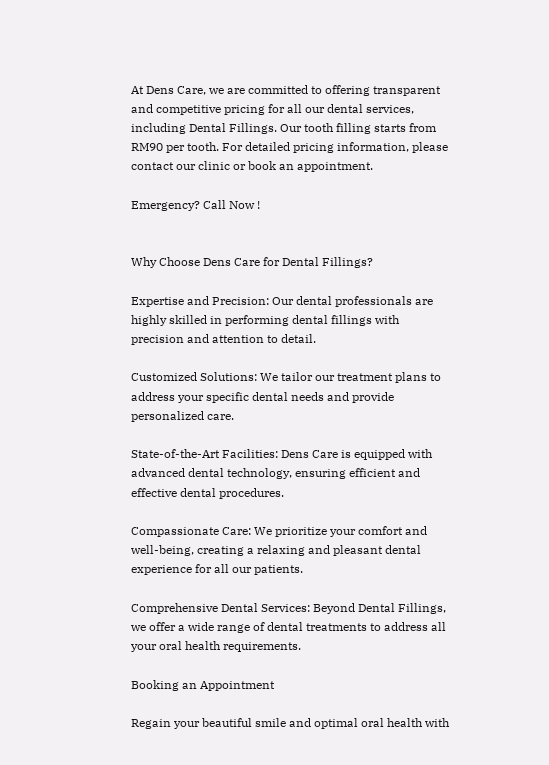At Dens Care, we are committed to offering transparent and competitive pricing for all our dental services, including Dental Fillings. Our tooth filling starts from RM90 per tooth. For detailed pricing information, please contact our clinic or book an appointment.

Emergency? Call Now !


Why Choose Dens Care for Dental Fillings?

Expertise and Precision: Our dental professionals are highly skilled in performing dental fillings with precision and attention to detail.

Customized Solutions: We tailor our treatment plans to address your specific dental needs and provide personalized care.

State-of-the-Art Facilities: Dens Care is equipped with advanced dental technology, ensuring efficient and effective dental procedures.

Compassionate Care: We prioritize your comfort and well-being, creating a relaxing and pleasant dental experience for all our patients.

Comprehensive Dental Services: Beyond Dental Fillings, we offer a wide range of dental treatments to address all your oral health requirements.

Booking an Appointment

Regain your beautiful smile and optimal oral health with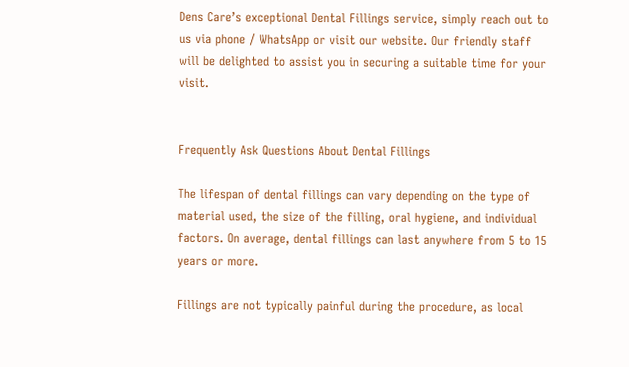Dens Care’s exceptional Dental Fillings service, simply reach out to us via phone / WhatsApp or visit our website. Our friendly staff will be delighted to assist you in securing a suitable time for your visit.


Frequently Ask Questions About Dental Fillings

The lifespan of dental fillings can vary depending on the type of material used, the size of the filling, oral hygiene, and individual factors. On average, dental fillings can last anywhere from 5 to 15 years or more.

Fillings are not typically painful during the procedure, as local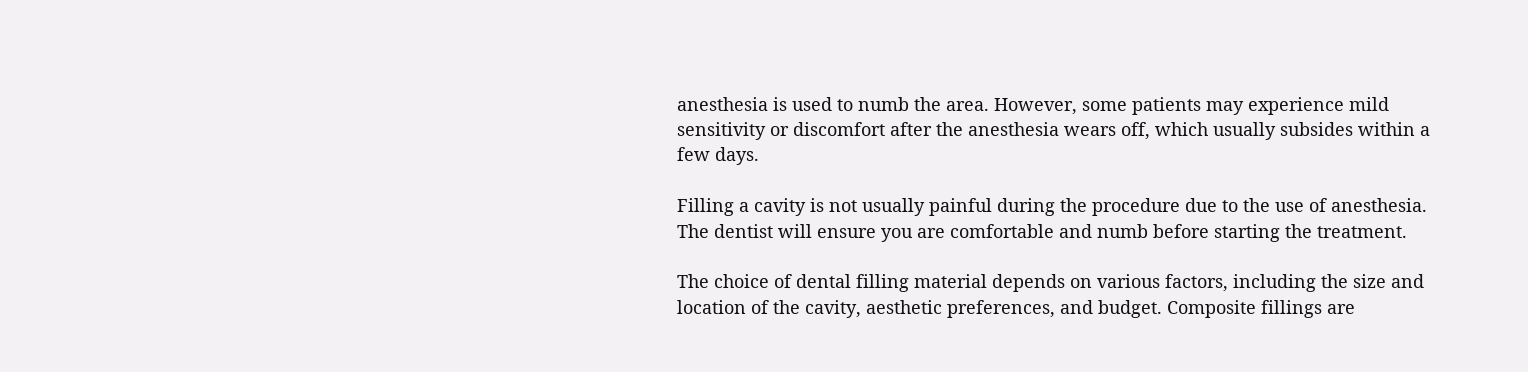anesthesia is used to numb the area. However, some patients may experience mild sensitivity or discomfort after the anesthesia wears off, which usually subsides within a few days.

Filling a cavity is not usually painful during the procedure due to the use of anesthesia. The dentist will ensure you are comfortable and numb before starting the treatment.

The choice of dental filling material depends on various factors, including the size and location of the cavity, aesthetic preferences, and budget. Composite fillings are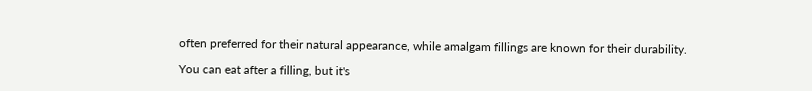often preferred for their natural appearance, while amalgam fillings are known for their durability.

You can eat after a filling, but it's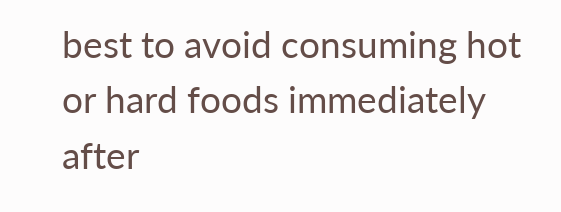best to avoid consuming hot or hard foods immediately after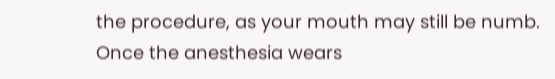the procedure, as your mouth may still be numb. Once the anesthesia wears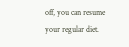off, you can resume your regular diet.